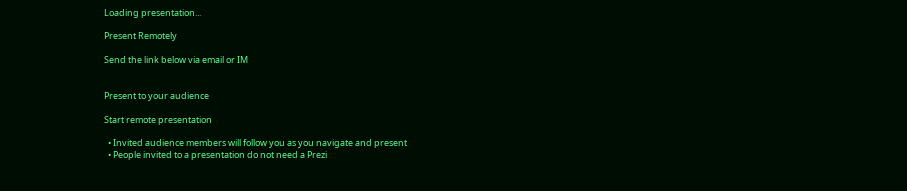Loading presentation...

Present Remotely

Send the link below via email or IM


Present to your audience

Start remote presentation

  • Invited audience members will follow you as you navigate and present
  • People invited to a presentation do not need a Prezi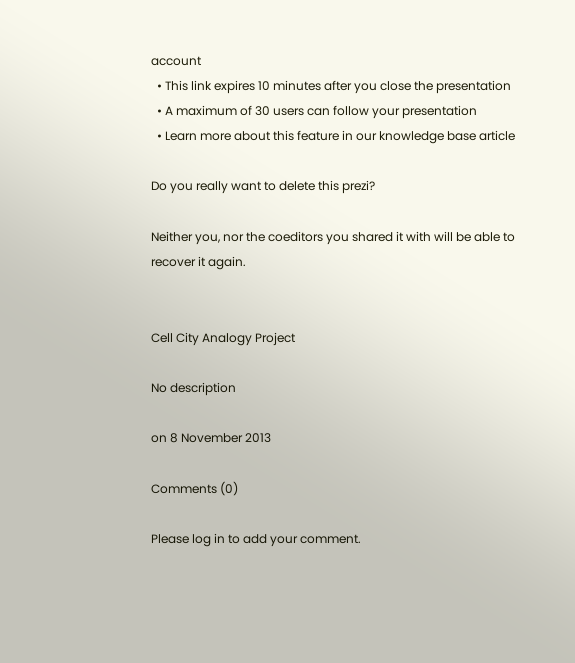account
  • This link expires 10 minutes after you close the presentation
  • A maximum of 30 users can follow your presentation
  • Learn more about this feature in our knowledge base article

Do you really want to delete this prezi?

Neither you, nor the coeditors you shared it with will be able to recover it again.


Cell City Analogy Project

No description

on 8 November 2013

Comments (0)

Please log in to add your comment.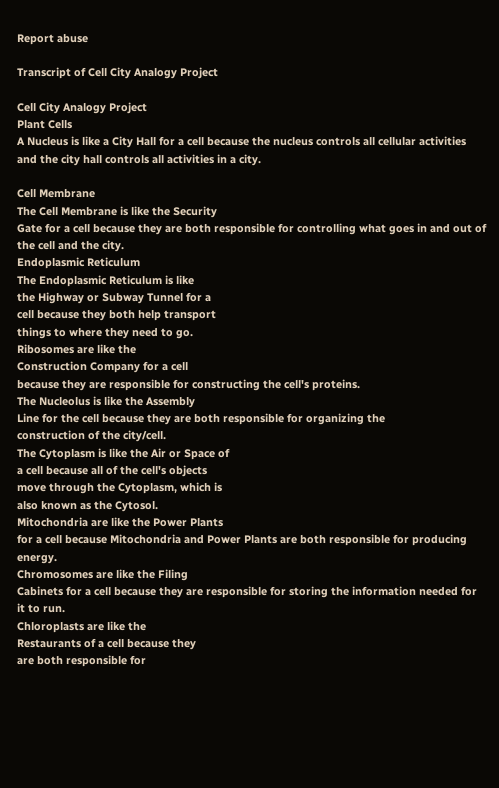Report abuse

Transcript of Cell City Analogy Project

Cell City Analogy Project
Plant Cells
A Nucleus is like a City Hall for a cell because the nucleus controls all cellular activities and the city hall controls all activities in a city.

Cell Membrane
The Cell Membrane is like the Security
Gate for a cell because they are both responsible for controlling what goes in and out of the cell and the city.
Endoplasmic Reticulum
The Endoplasmic Reticulum is like
the Highway or Subway Tunnel for a
cell because they both help transport
things to where they need to go.
Ribosomes are like the
Construction Company for a cell
because they are responsible for constructing the cell's proteins.
The Nucleolus is like the Assembly
Line for the cell because they are both responsible for organizing the
construction of the city/cell.
The Cytoplasm is like the Air or Space of
a cell because all of the cell's objects
move through the Cytoplasm, which is
also known as the Cytosol.
Mitochondria are like the Power Plants
for a cell because Mitochondria and Power Plants are both responsible for producing energy.
Chromosomes are like the Filing
Cabinets for a cell because they are responsible for storing the information needed for it to run.
Chloroplasts are like the
Restaurants of a cell because they
are both responsible for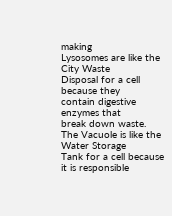making
Lysosomes are like the City Waste
Disposal for a cell because they
contain digestive enzymes that
break down waste.
The Vacuole is like the Water Storage
Tank for a cell because it is responsible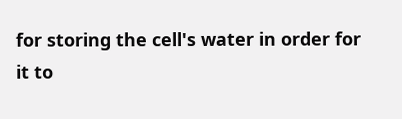for storing the cell's water in order for
it to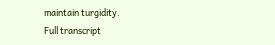maintain turgidity.
Full transcript